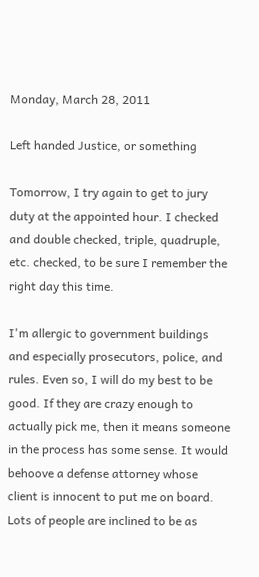Monday, March 28, 2011

Left handed Justice, or something

Tomorrow, I try again to get to jury duty at the appointed hour. I checked and double checked, triple, quadruple, etc. checked, to be sure I remember the right day this time.

I'm allergic to government buildings and especially prosecutors, police, and rules. Even so, I will do my best to be good. If they are crazy enough to actually pick me, then it means someone in the process has some sense. It would behoove a defense attorney whose client is innocent to put me on board. Lots of people are inclined to be as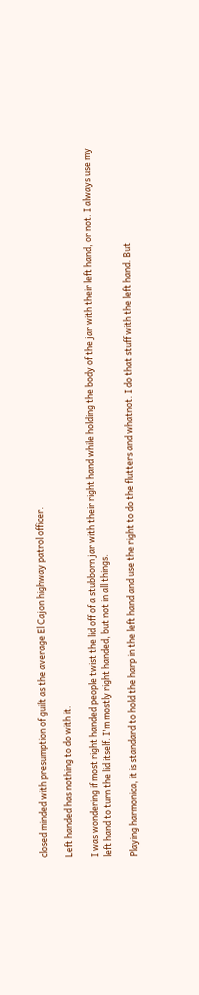closed minded with presumption of guilt as the average El Cajon highway patrol officer.

Left handed has nothing to do with it.

I was wondering if most right handed people twist the lid off of a stubborn jar with their right hand while holding the body of the jar with their left hand, or not. I always use my left hand to turn the lid itself. I'm mostly right handed, but not in all things.

Playing harmonica, it is standard to hold the harp in the left hand and use the right to do the flutters and whatnot. I do that stuff with the left hand. But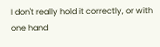I don't really hold it correctly, or with one hand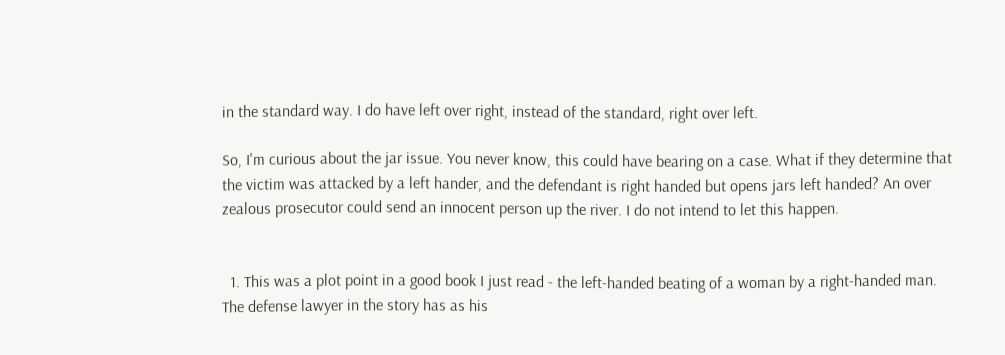in the standard way. I do have left over right, instead of the standard, right over left.

So, I'm curious about the jar issue. You never know, this could have bearing on a case. What if they determine that the victim was attacked by a left hander, and the defendant is right handed but opens jars left handed? An over zealous prosecutor could send an innocent person up the river. I do not intend to let this happen.


  1. This was a plot point in a good book I just read - the left-handed beating of a woman by a right-handed man. The defense lawyer in the story has as his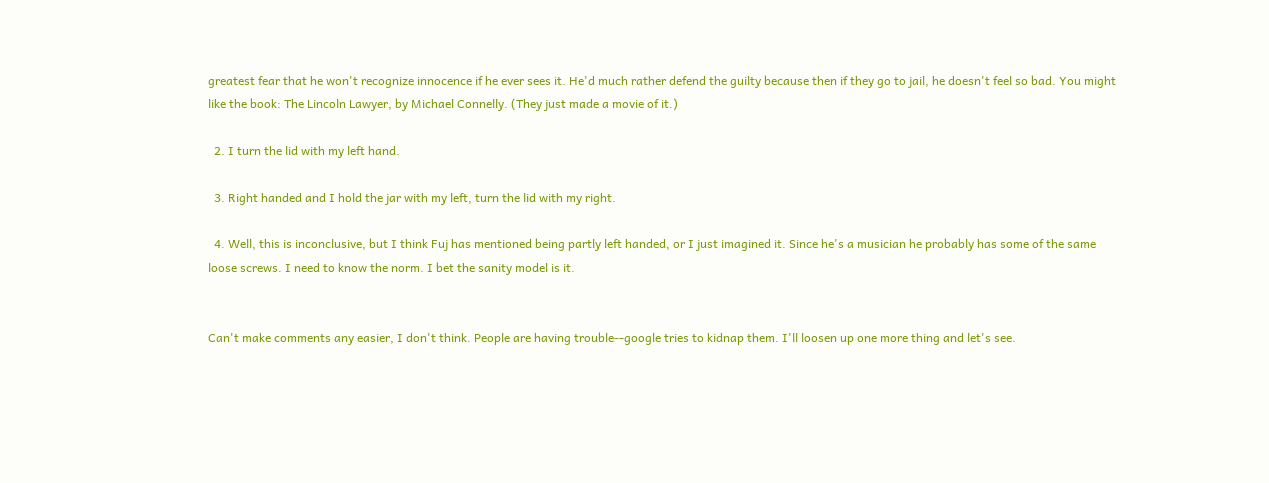greatest fear that he won't recognize innocence if he ever sees it. He'd much rather defend the guilty because then if they go to jail, he doesn't feel so bad. You might like the book: The Lincoln Lawyer, by Michael Connelly. (They just made a movie of it.)

  2. I turn the lid with my left hand.

  3. Right handed and I hold the jar with my left, turn the lid with my right.

  4. Well, this is inconclusive, but I think Fuj has mentioned being partly left handed, or I just imagined it. Since he's a musician he probably has some of the same loose screws. I need to know the norm. I bet the sanity model is it.


Can't make comments any easier, I don't think. People are having trouble--google tries to kidnap them. I'll loosen up one more thing and let's see.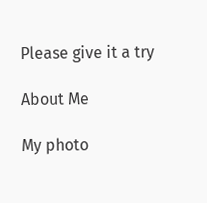Please give it a try

About Me

My photo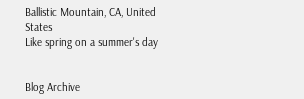Ballistic Mountain, CA, United States
Like spring on a summer's day


Blog Archive